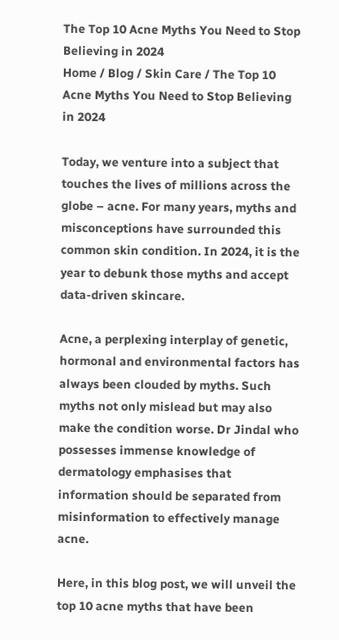The Top 10 Acne Myths You Need to Stop Believing in 2024
Home / Blog / Skin Care / The Top 10 Acne Myths You Need to Stop Believing in 2024

Today, we venture into a subject that touches the lives of millions across the globe – acne. For many years, myths and misconceptions have surrounded this common skin condition. In 2024, it is the year to debunk those myths and accept data-driven skincare.

Acne, a perplexing interplay of genetic, hormonal and environmental factors has always been clouded by myths. Such myths not only mislead but may also make the condition worse. Dr Jindal who possesses immense knowledge of dermatology emphasises that information should be separated from misinformation to effectively manage acne.

Here, in this blog post, we will unveil the top 10 acne myths that have been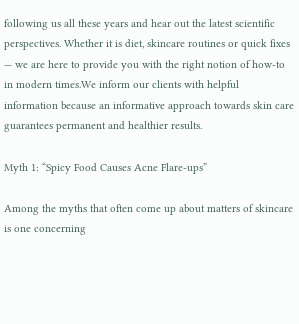following us all these years and hear out the latest scientific perspectives. Whether it is diet, skincare routines or quick fixes — we are here to provide you with the right notion of how-to in modern times.We inform our clients with helpful information because an informative approach towards skin care guarantees permanent and healthier results.

Myth 1: “Spicy Food Causes Acne Flare-ups”

Among the myths that often come up about matters of skincare is one concerning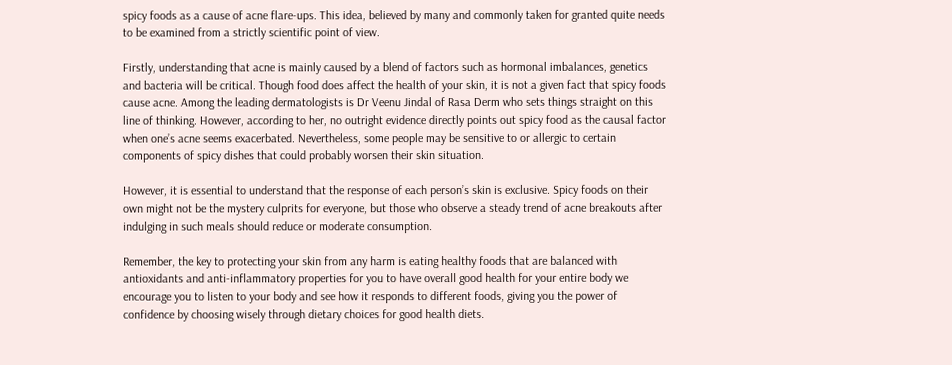spicy foods as a cause of acne flare-ups. This idea, believed by many and commonly taken for granted quite needs to be examined from a strictly scientific point of view.

Firstly, understanding that acne is mainly caused by a blend of factors such as hormonal imbalances, genetics and bacteria will be critical. Though food does affect the health of your skin, it is not a given fact that spicy foods cause acne. Among the leading dermatologists is Dr Veenu Jindal of Rasa Derm who sets things straight on this line of thinking. However, according to her, no outright evidence directly points out spicy food as the causal factor when one’s acne seems exacerbated. Nevertheless, some people may be sensitive to or allergic to certain components of spicy dishes that could probably worsen their skin situation.

However, it is essential to understand that the response of each person’s skin is exclusive. Spicy foods on their own might not be the mystery culprits for everyone, but those who observe a steady trend of acne breakouts after indulging in such meals should reduce or moderate consumption.

Remember, the key to protecting your skin from any harm is eating healthy foods that are balanced with antioxidants and anti-inflammatory properties for you to have overall good health for your entire body we encourage you to listen to your body and see how it responds to different foods, giving you the power of confidence by choosing wisely through dietary choices for good health diets.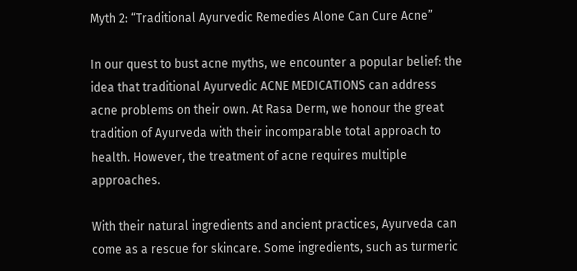Myth 2: “Traditional Ayurvedic Remedies Alone Can Cure Acne”

In our quest to bust acne myths, we encounter a popular belief: the idea that traditional Ayurvedic ACNE MEDICATIONS can address acne problems on their own. At Rasa Derm, we honour the great tradition of Ayurveda with their incomparable total approach to health. However, the treatment of acne requires multiple approaches.

With their natural ingredients and ancient practices, Ayurveda can come as a rescue for skincare. Some ingredients, such as turmeric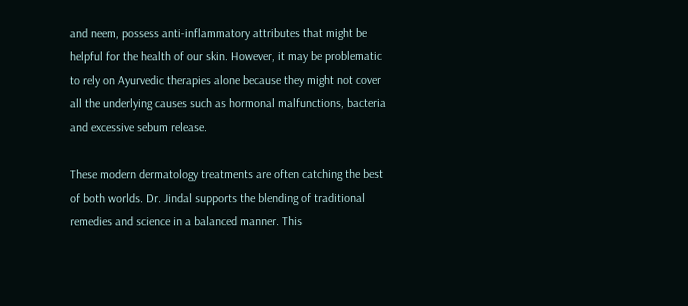and neem, possess anti-inflammatory attributes that might be helpful for the health of our skin. However, it may be problematic to rely on Ayurvedic therapies alone because they might not cover all the underlying causes such as hormonal malfunctions, bacteria and excessive sebum release.

These modern dermatology treatments are often catching the best of both worlds. Dr. Jindal supports the blending of traditional remedies and science in a balanced manner. This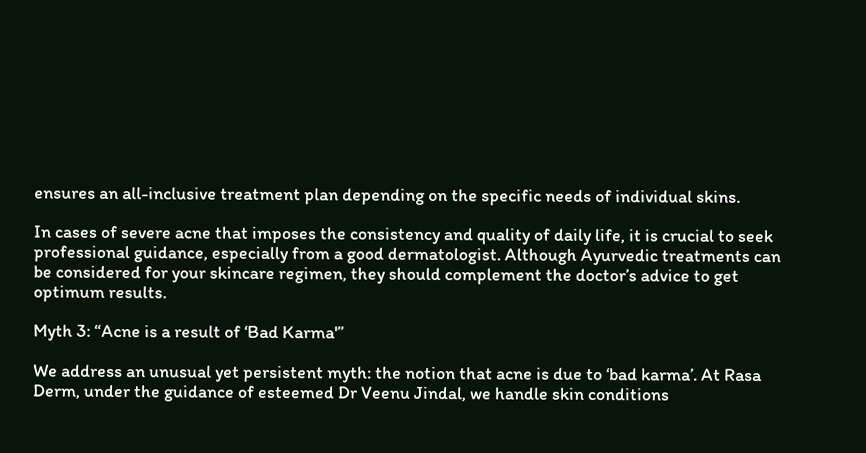ensures an all-inclusive treatment plan depending on the specific needs of individual skins.

In cases of severe acne that imposes the consistency and quality of daily life, it is crucial to seek professional guidance, especially from a good dermatologist. Although Ayurvedic treatments can be considered for your skincare regimen, they should complement the doctor’s advice to get optimum results.

Myth 3: “Acne is a result of ‘Bad Karma'”

We address an unusual yet persistent myth: the notion that acne is due to ‘bad karma’. At Rasa Derm, under the guidance of esteemed Dr Veenu Jindal, we handle skin conditions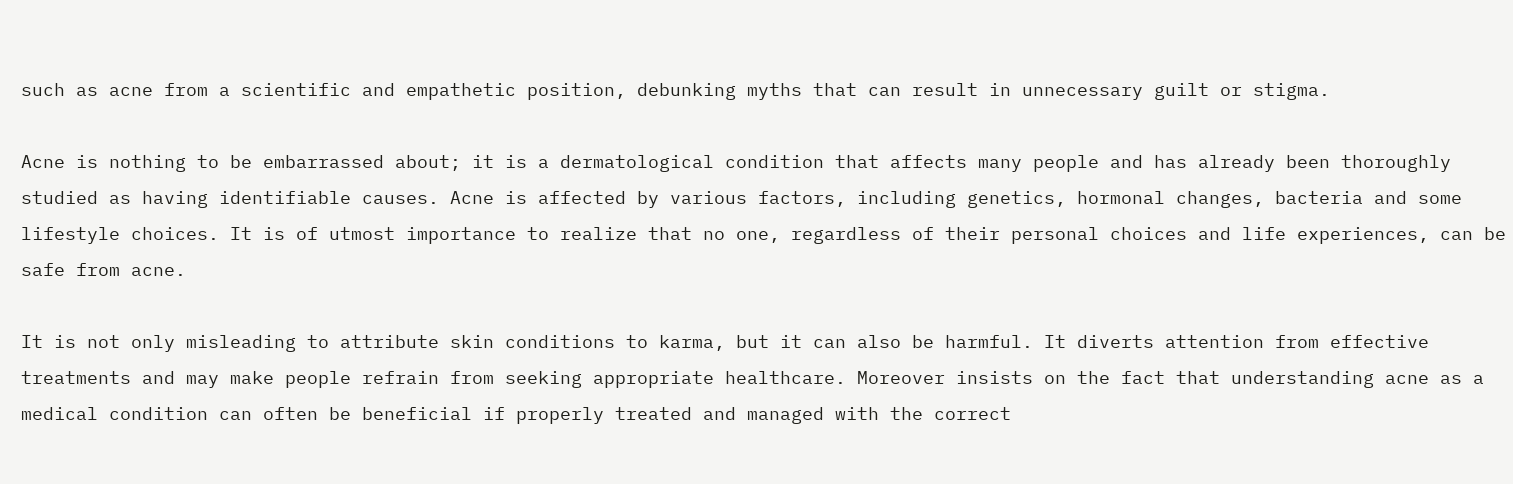such as acne from a scientific and empathetic position, debunking myths that can result in unnecessary guilt or stigma.

Acne is nothing to be embarrassed about; it is a dermatological condition that affects many people and has already been thoroughly studied as having identifiable causes. Acne is affected by various factors, including genetics, hormonal changes, bacteria and some lifestyle choices. It is of utmost importance to realize that no one, regardless of their personal choices and life experiences, can be safe from acne.

It is not only misleading to attribute skin conditions to karma, but it can also be harmful. It diverts attention from effective treatments and may make people refrain from seeking appropriate healthcare. Moreover insists on the fact that understanding acne as a medical condition can often be beneficial if properly treated and managed with the correct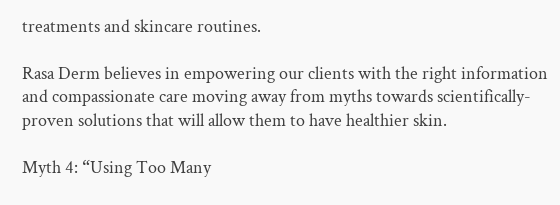treatments and skincare routines.

Rasa Derm believes in empowering our clients with the right information and compassionate care moving away from myths towards scientifically-proven solutions that will allow them to have healthier skin.

Myth 4: “Using Too Many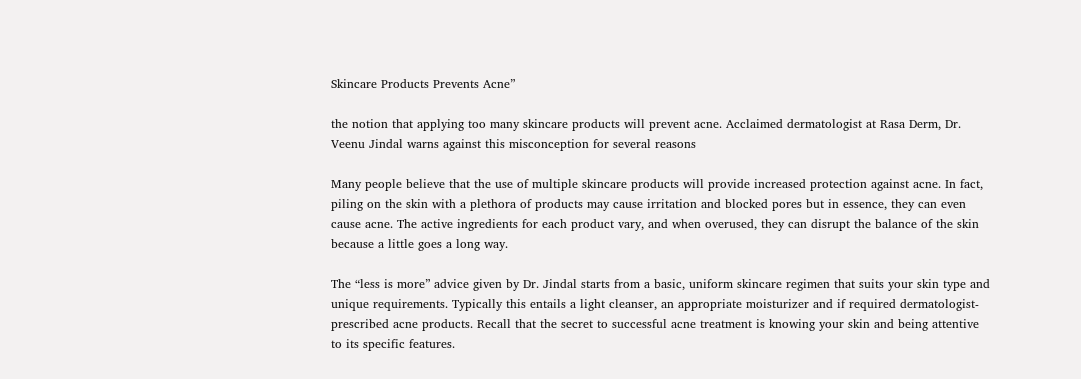Skincare Products Prevents Acne”

the notion that applying too many skincare products will prevent acne. Acclaimed dermatologist at Rasa Derm, Dr. Veenu Jindal warns against this misconception for several reasons

Many people believe that the use of multiple skincare products will provide increased protection against acne. In fact, piling on the skin with a plethora of products may cause irritation and blocked pores but in essence, they can even cause acne. The active ingredients for each product vary, and when overused, they can disrupt the balance of the skin because a little goes a long way.

The “less is more” advice given by Dr. Jindal starts from a basic, uniform skincare regimen that suits your skin type and unique requirements. Typically this entails a light cleanser, an appropriate moisturizer and if required dermatologist-prescribed acne products. Recall that the secret to successful acne treatment is knowing your skin and being attentive to its specific features.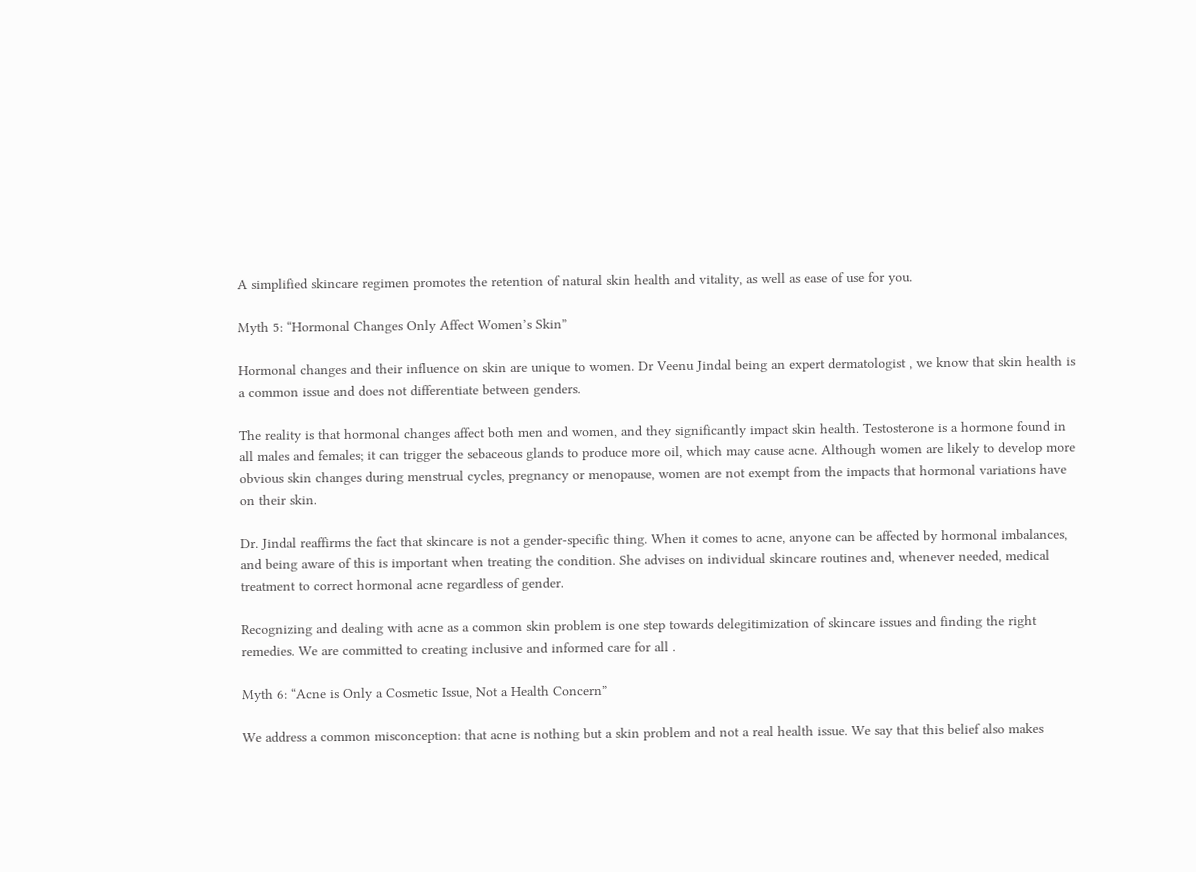A simplified skincare regimen promotes the retention of natural skin health and vitality, as well as ease of use for you.

Myth 5: “Hormonal Changes Only Affect Women’s Skin”

Hormonal changes and their influence on skin are unique to women. Dr Veenu Jindal being an expert dermatologist , we know that skin health is a common issue and does not differentiate between genders.

The reality is that hormonal changes affect both men and women, and they significantly impact skin health. Testosterone is a hormone found in all males and females; it can trigger the sebaceous glands to produce more oil, which may cause acne. Although women are likely to develop more obvious skin changes during menstrual cycles, pregnancy or menopause, women are not exempt from the impacts that hormonal variations have on their skin.

Dr. Jindal reaffirms the fact that skincare is not a gender-specific thing. When it comes to acne, anyone can be affected by hormonal imbalances, and being aware of this is important when treating the condition. She advises on individual skincare routines and, whenever needed, medical treatment to correct hormonal acne regardless of gender.

Recognizing and dealing with acne as a common skin problem is one step towards delegitimization of skincare issues and finding the right remedies. We are committed to creating inclusive and informed care for all .

Myth 6: “Acne is Only a Cosmetic Issue, Not a Health Concern”

We address a common misconception: that acne is nothing but a skin problem and not a real health issue. We say that this belief also makes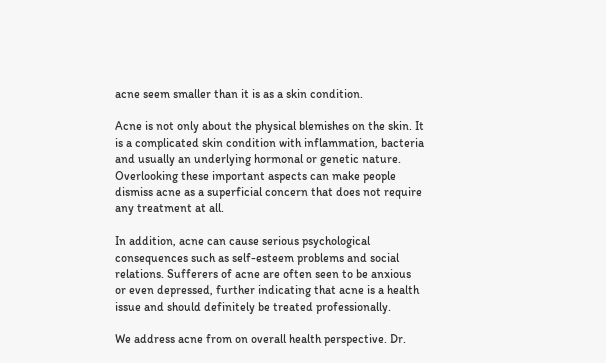acne seem smaller than it is as a skin condition.

Acne is not only about the physical blemishes on the skin. It is a complicated skin condition with inflammation, bacteria and usually an underlying hormonal or genetic nature. Overlooking these important aspects can make people dismiss acne as a superficial concern that does not require any treatment at all.

In addition, acne can cause serious psychological consequences such as self-esteem problems and social relations. Sufferers of acne are often seen to be anxious or even depressed, further indicating that acne is a health issue and should definitely be treated professionally.

We address acne from on overall health perspective. Dr.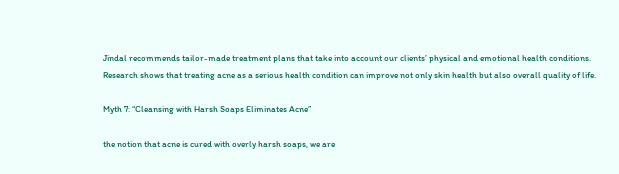Jindal recommends tailor-made treatment plans that take into account our clients’ physical and emotional health conditions. Research shows that treating acne as a serious health condition can improve not only skin health but also overall quality of life.

Myth 7: “Cleansing with Harsh Soaps Eliminates Acne”

the notion that acne is cured with overly harsh soaps, we are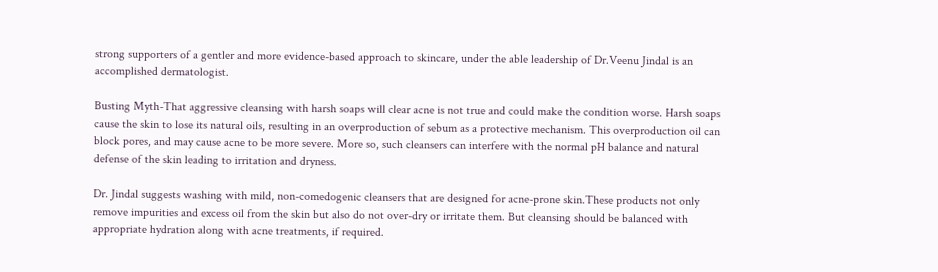strong supporters of a gentler and more evidence-based approach to skincare, under the able leadership of Dr.Veenu Jindal is an accomplished dermatologist.

Busting Myth-That aggressive cleansing with harsh soaps will clear acne is not true and could make the condition worse. Harsh soaps cause the skin to lose its natural oils, resulting in an overproduction of sebum as a protective mechanism. This overproduction oil can block pores, and may cause acne to be more severe. More so, such cleansers can interfere with the normal pH balance and natural defense of the skin leading to irritation and dryness.

Dr. Jindal suggests washing with mild, non-comedogenic cleansers that are designed for acne-prone skin.These products not only remove impurities and excess oil from the skin but also do not over-dry or irritate them. But cleansing should be balanced with appropriate hydration along with acne treatments, if required.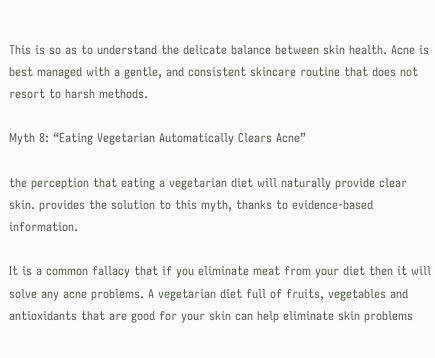This is so as to understand the delicate balance between skin health. Acne is best managed with a gentle, and consistent skincare routine that does not resort to harsh methods.

Myth 8: “Eating Vegetarian Automatically Clears Acne”

the perception that eating a vegetarian diet will naturally provide clear skin. provides the solution to this myth, thanks to evidence-based information.

It is a common fallacy that if you eliminate meat from your diet then it will solve any acne problems. A vegetarian diet full of fruits, vegetables and antioxidants that are good for your skin can help eliminate skin problems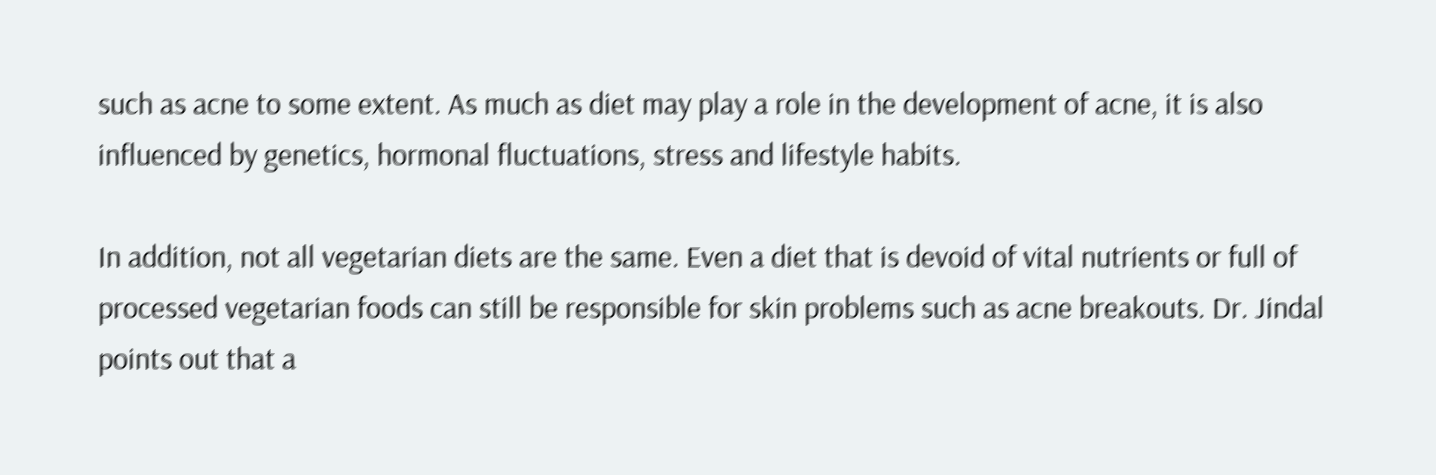such as acne to some extent. As much as diet may play a role in the development of acne, it is also influenced by genetics, hormonal fluctuations, stress and lifestyle habits.

In addition, not all vegetarian diets are the same. Even a diet that is devoid of vital nutrients or full of processed vegetarian foods can still be responsible for skin problems such as acne breakouts. Dr. Jindal points out that a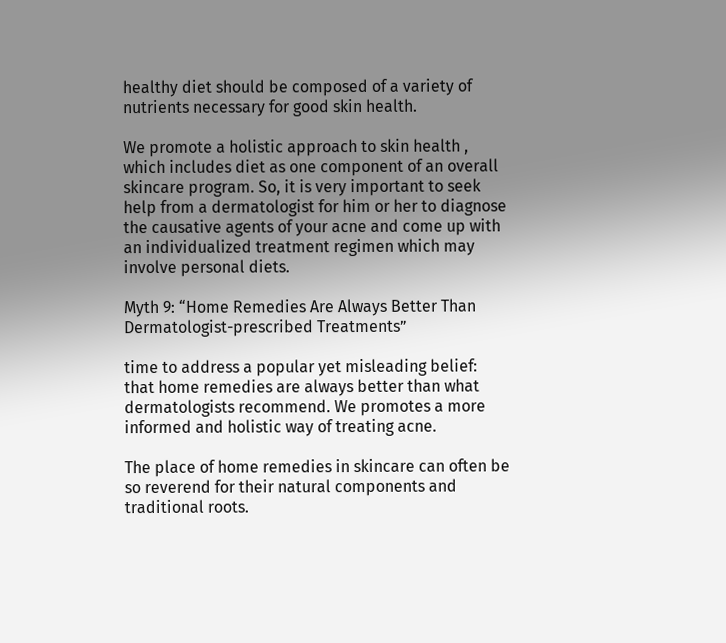healthy diet should be composed of a variety of nutrients necessary for good skin health.

We promote a holistic approach to skin health , which includes diet as one component of an overall skincare program. So, it is very important to seek help from a dermatologist for him or her to diagnose the causative agents of your acne and come up with an individualized treatment regimen which may involve personal diets.

Myth 9: “Home Remedies Are Always Better Than Dermatologist-prescribed Treatments”

time to address a popular yet misleading belief: that home remedies are always better than what dermatologists recommend. We promotes a more informed and holistic way of treating acne.

The place of home remedies in skincare can often be so reverend for their natural components and traditional roots.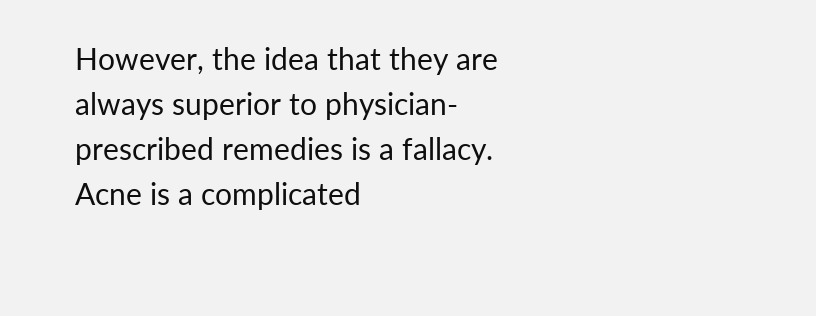However, the idea that they are always superior to physician-prescribed remedies is a fallacy. Acne is a complicated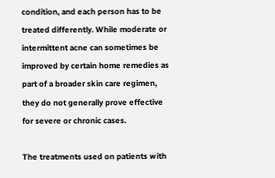condition, and each person has to be treated differently. While moderate or intermittent acne can sometimes be improved by certain home remedies as part of a broader skin care regimen, they do not generally prove effective for severe or chronic cases.

The treatments used on patients with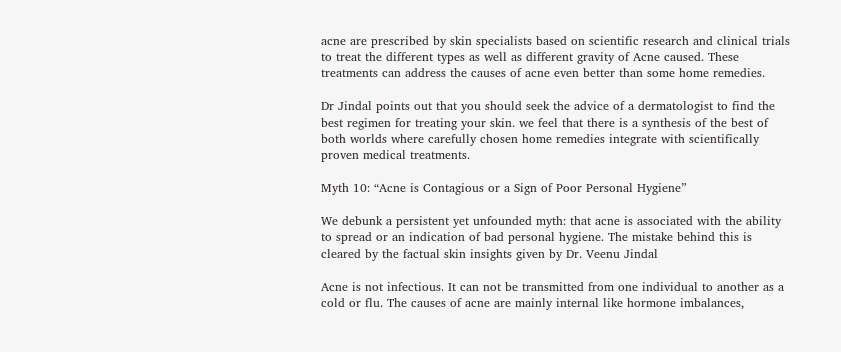acne are prescribed by skin specialists based on scientific research and clinical trials to treat the different types as well as different gravity of Acne caused. These treatments can address the causes of acne even better than some home remedies.

Dr Jindal points out that you should seek the advice of a dermatologist to find the best regimen for treating your skin. we feel that there is a synthesis of the best of both worlds where carefully chosen home remedies integrate with scientifically proven medical treatments.

Myth 10: “Acne is Contagious or a Sign of Poor Personal Hygiene”

We debunk a persistent yet unfounded myth: that acne is associated with the ability to spread or an indication of bad personal hygiene. The mistake behind this is cleared by the factual skin insights given by Dr. Veenu Jindal

Acne is not infectious. It can not be transmitted from one individual to another as a cold or flu. The causes of acne are mainly internal like hormone imbalances,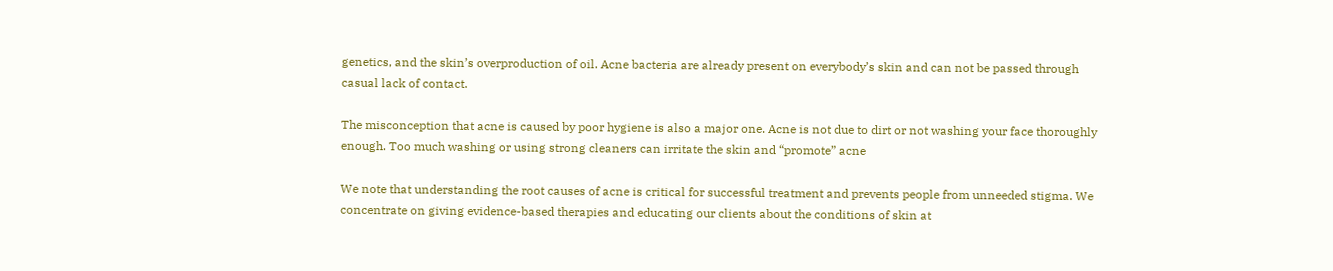genetics, and the skin’s overproduction of oil. Acne bacteria are already present on everybody’s skin and can not be passed through casual lack of contact.

The misconception that acne is caused by poor hygiene is also a major one. Acne is not due to dirt or not washing your face thoroughly enough. Too much washing or using strong cleaners can irritate the skin and “promote” acne

We note that understanding the root causes of acne is critical for successful treatment and prevents people from unneeded stigma. We concentrate on giving evidence-based therapies and educating our clients about the conditions of skin at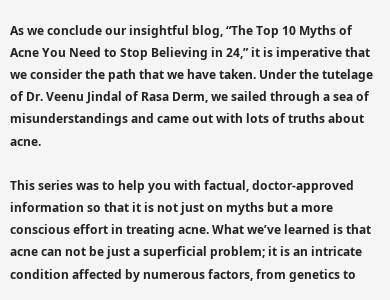As we conclude our insightful blog, “The Top 10 Myths of Acne You Need to Stop Believing in 24,” it is imperative that we consider the path that we have taken. Under the tutelage of Dr. Veenu Jindal of Rasa Derm, we sailed through a sea of misunderstandings and came out with lots of truths about acne.

This series was to help you with factual, doctor-approved information so that it is not just on myths but a more conscious effort in treating acne. What we’ve learned is that acne can not be just a superficial problem; it is an intricate condition affected by numerous factors, from genetics to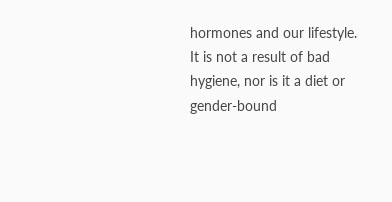hormones and our lifestyle. It is not a result of bad hygiene, nor is it a diet or gender-bound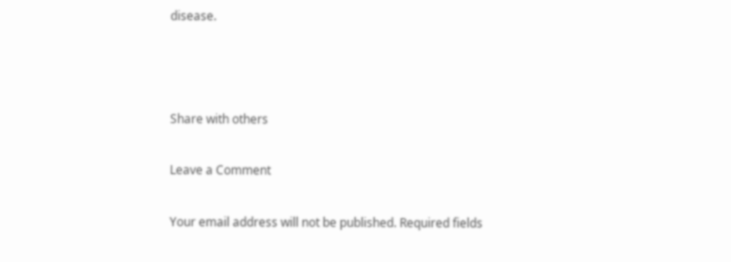disease.



Share with others

Leave a Comment

Your email address will not be published. Required fields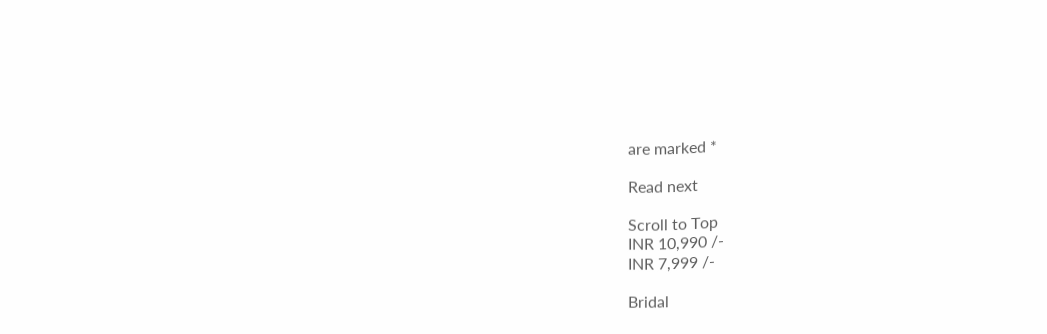are marked *

Read next

Scroll to Top
INR 10,990 /-
INR 7,999 /-

Bridal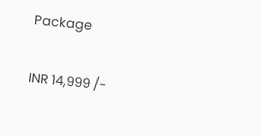Package

INR 14,999 /-